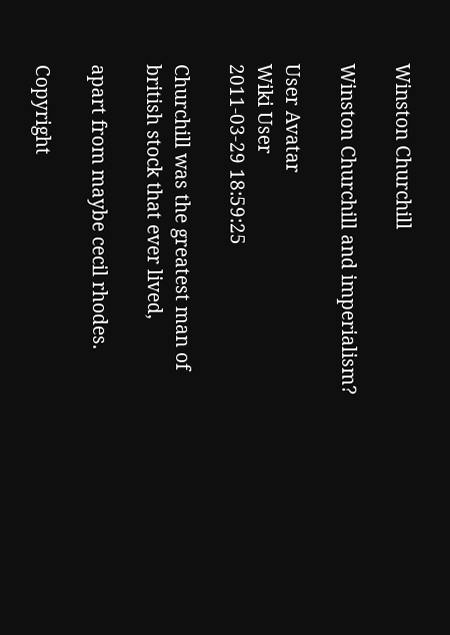Winston Churchill

Winston Churchill and imperialism?

User Avatar
Wiki User
2011-03-29 18:59:25

Churchill was the greatest man of british stock that ever lived,

apart from maybe cecil rhodes.

Copyright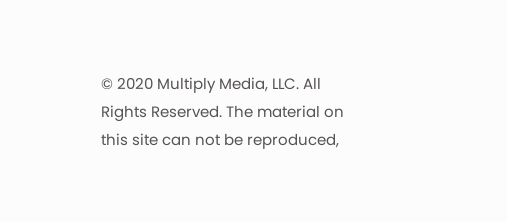© 2020 Multiply Media, LLC. All Rights Reserved. The material on this site can not be reproduced,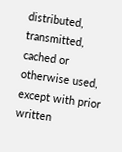distributed, transmitted, cached or otherwise used, except with prior written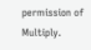permission of Multiply.